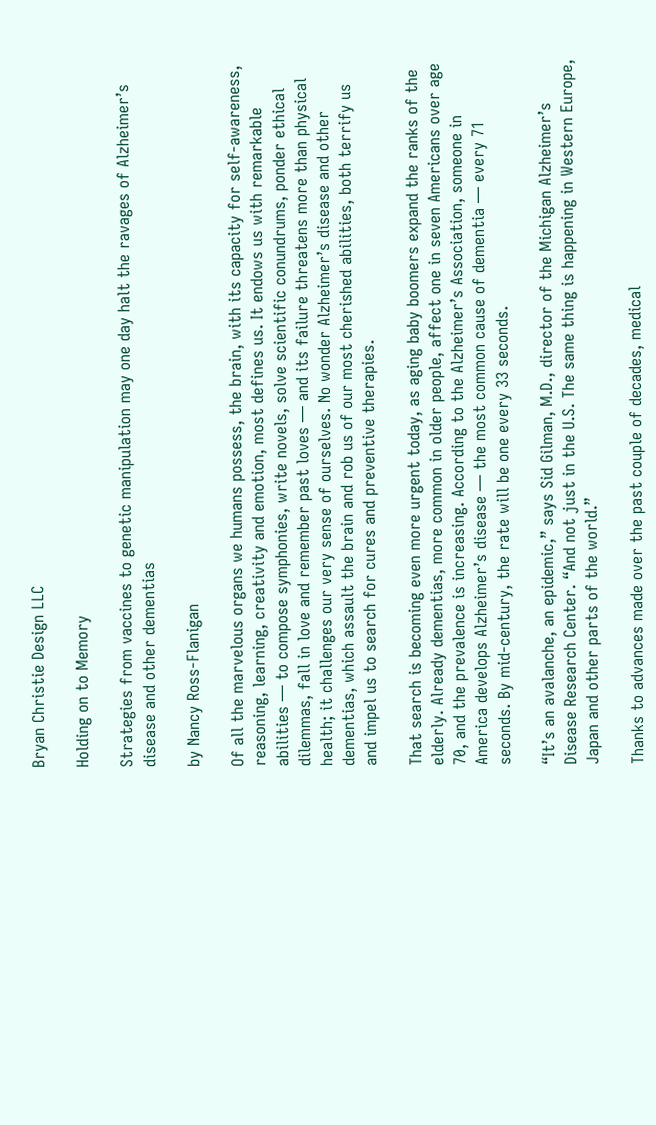Bryan Christie Design LLC

Holding on to Memory

Strategies from vaccines to genetic manipulation may one day halt the ravages of Alzheimer’s disease and other dementias

by Nancy Ross-Flanigan

Of all the marvelous organs we humans possess, the brain, with its capacity for self-awareness, reasoning, learning, creativity and emotion, most defines us. It endows us with remarkable abilities — to compose symphonies, write novels, solve scientific conundrums, ponder ethical dilemmas, fall in love and remember past loves — and its failure threatens more than physical health; it challenges our very sense of ourselves. No wonder Alzheimer’s disease and other dementias, which assault the brain and rob us of our most cherished abilities, both terrify us and impel us to search for cures and preventive therapies.

That search is becoming even more urgent today, as aging baby boomers expand the ranks of the elderly. Already dementias, more common in older people, affect one in seven Americans over age 70, and the prevalence is increasing. According to the Alzheimer’s Association, someone in America develops Alzheimer’s disease — the most common cause of dementia — every 71 seconds. By mid-century, the rate will be one every 33 seconds.

“It’s an avalanche, an epidemic,” says Sid Gilman, M.D., director of the Michigan Alzheimer’s Disease Research Center. “And not just in the U.S. The same thing is happening in Western Europe, Japan and other parts of the world.”

Thanks to advances made over the past couple of decades, medical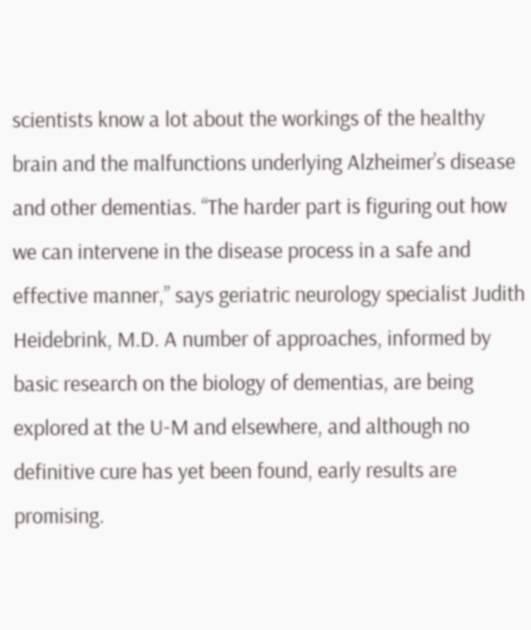scientists know a lot about the workings of the healthy brain and the malfunctions underlying Alzheimer’s disease and other dementias. “The harder part is figuring out how we can intervene in the disease process in a safe and effective manner,” says geriatric neurology specialist Judith Heidebrink, M.D. A number of approaches, informed by basic research on the biology of dementias, are being explored at the U-M and elsewhere, and although no definitive cure has yet been found, early results are promising.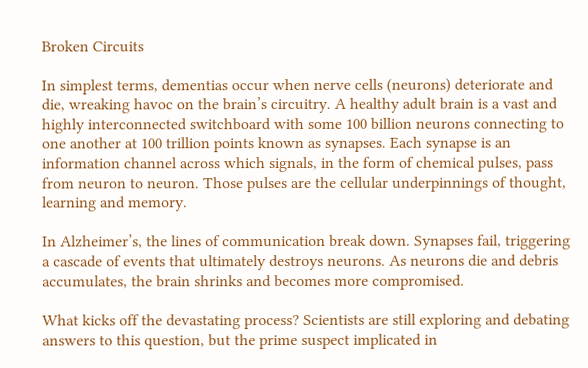Broken Circuits

In simplest terms, dementias occur when nerve cells (neurons) deteriorate and die, wreaking havoc on the brain’s circuitry. A healthy adult brain is a vast and highly interconnected switchboard with some 100 billion neurons connecting to one another at 100 trillion points known as synapses. Each synapse is an information channel across which signals, in the form of chemical pulses, pass from neuron to neuron. Those pulses are the cellular underpinnings of thought, learning and memory.

In Alzheimer’s, the lines of communication break down. Synapses fail, triggering a cascade of events that ultimately destroys neurons. As neurons die and debris accumulates, the brain shrinks and becomes more compromised.

What kicks off the devastating process? Scientists are still exploring and debating answers to this question, but the prime suspect implicated in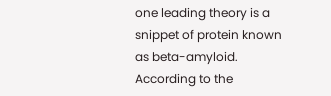one leading theory is a snippet of protein known as beta-amyloid. According to the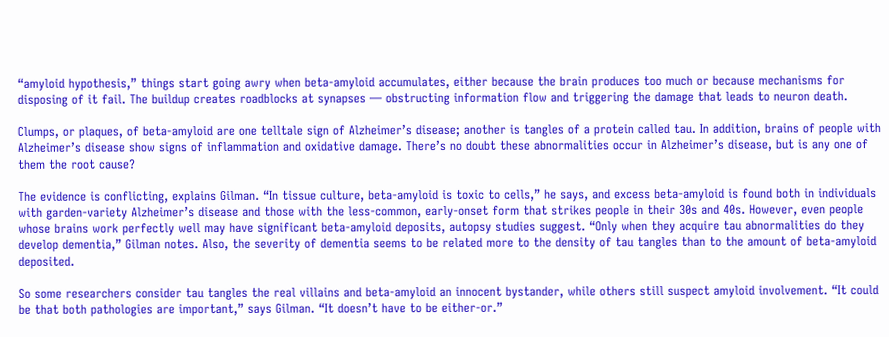“amyloid hypothesis,” things start going awry when beta-amyloid accumulates, either because the brain produces too much or because mechanisms for disposing of it fail. The buildup creates roadblocks at synapses — obstructing information flow and triggering the damage that leads to neuron death.

Clumps, or plaques, of beta-amyloid are one telltale sign of Alzheimer’s disease; another is tangles of a protein called tau. In addition, brains of people with Alzheimer’s disease show signs of inflammation and oxidative damage. There’s no doubt these abnormalities occur in Alzheimer’s disease, but is any one of them the root cause?

The evidence is conflicting, explains Gilman. “In tissue culture, beta-amyloid is toxic to cells,” he says, and excess beta-amyloid is found both in individuals with garden-variety Alzheimer’s disease and those with the less-common, early-onset form that strikes people in their 30s and 40s. However, even people whose brains work perfectly well may have significant beta-amyloid deposits, autopsy studies suggest. “Only when they acquire tau abnormalities do they develop dementia,” Gilman notes. Also, the severity of dementia seems to be related more to the density of tau tangles than to the amount of beta-amyloid deposited.

So some researchers consider tau tangles the real villains and beta-amyloid an innocent bystander, while others still suspect amyloid involvement. “It could be that both pathologies are important,” says Gilman. “It doesn’t have to be either-or.”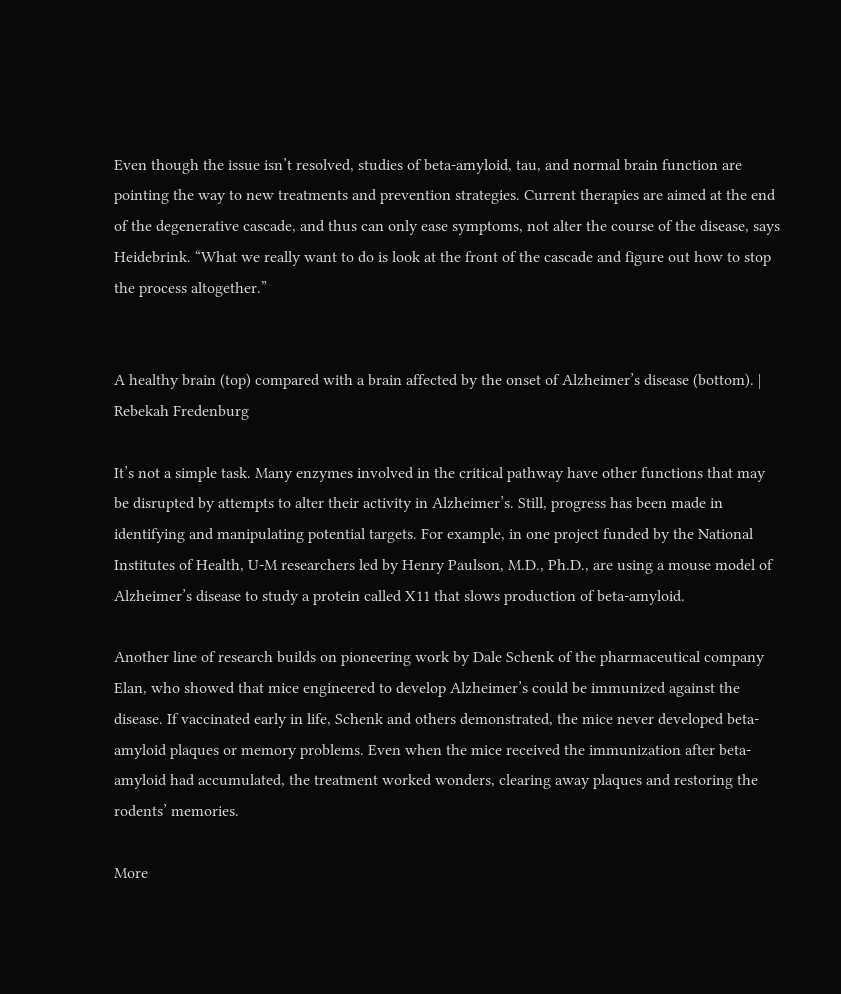Even though the issue isn’t resolved, studies of beta-amyloid, tau, and normal brain function are pointing the way to new treatments and prevention strategies. Current therapies are aimed at the end of the degenerative cascade, and thus can only ease symptoms, not alter the course of the disease, says Heidebrink. “What we really want to do is look at the front of the cascade and figure out how to stop the process altogether.”


A healthy brain (top) compared with a brain affected by the onset of Alzheimer’s disease (bottom). | Rebekah Fredenburg

It’s not a simple task. Many enzymes involved in the critical pathway have other functions that may be disrupted by attempts to alter their activity in Alzheimer’s. Still, progress has been made in identifying and manipulating potential targets. For example, in one project funded by the National Institutes of Health, U-M researchers led by Henry Paulson, M.D., Ph.D., are using a mouse model of Alzheimer’s disease to study a protein called X11 that slows production of beta-amyloid.

Another line of research builds on pioneering work by Dale Schenk of the pharmaceutical company Elan, who showed that mice engineered to develop Alzheimer’s could be immunized against the disease. If vaccinated early in life, Schenk and others demonstrated, the mice never developed beta-amyloid plaques or memory problems. Even when the mice received the immunization after beta-amyloid had accumulated, the treatment worked wonders, clearing away plaques and restoring the rodents’ memories.

More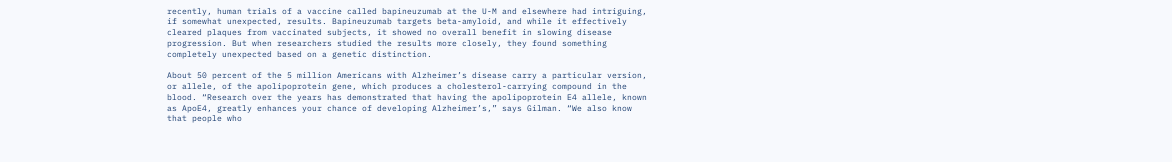recently, human trials of a vaccine called bapineuzumab at the U-M and elsewhere had intriguing, if somewhat unexpected, results. Bapineuzumab targets beta-amyloid, and while it effectively cleared plaques from vaccinated subjects, it showed no overall benefit in slowing disease progression. But when researchers studied the results more closely, they found something completely unexpected based on a genetic distinction.

About 50 percent of the 5 million Americans with Alzheimer’s disease carry a particular version, or allele, of the apolipoprotein gene, which produces a cholesterol-carrying compound in the blood. “Research over the years has demonstrated that having the apolipoprotein E4 allele, known as ApoE4, greatly enhances your chance of developing Alzheimer’s,” says Gilman. “We also know that people who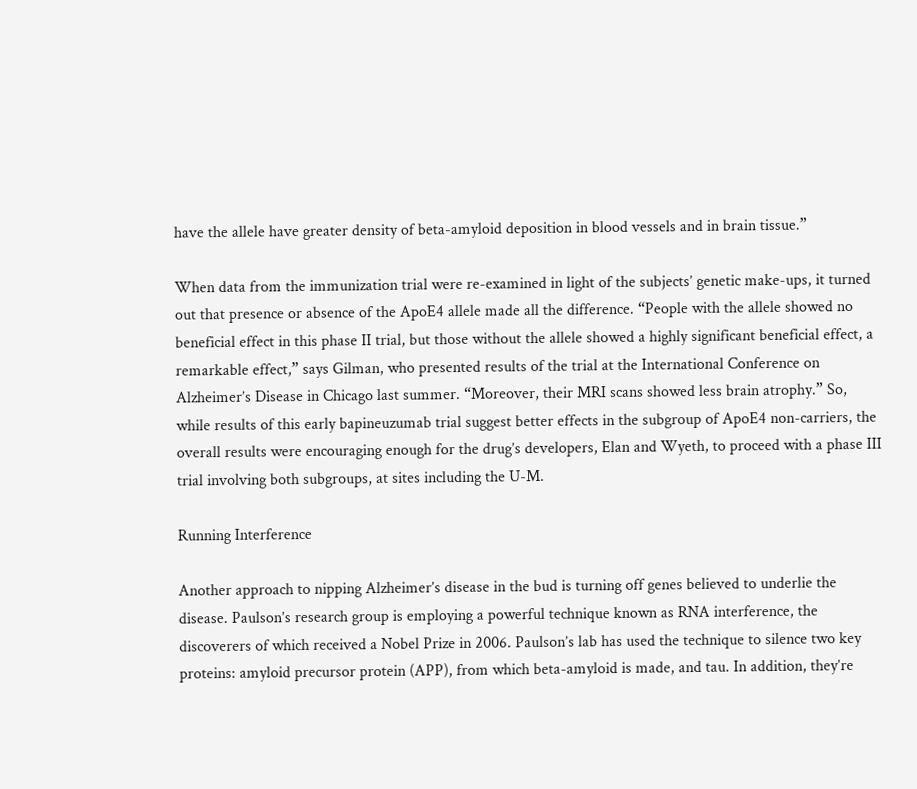have the allele have greater density of beta-amyloid deposition in blood vessels and in brain tissue.”

When data from the immunization trial were re-examined in light of the subjects’ genetic make-ups, it turned out that presence or absence of the ApoE4 allele made all the difference. “People with the allele showed no beneficial effect in this phase II trial, but those without the allele showed a highly significant beneficial effect, a remarkable effect,” says Gilman, who presented results of the trial at the International Conference on Alzheimer’s Disease in Chicago last summer. “Moreover, their MRI scans showed less brain atrophy.” So, while results of this early bapineuzumab trial suggest better effects in the subgroup of ApoE4 non-carriers, the overall results were encouraging enough for the drug’s developers, Elan and Wyeth, to proceed with a phase III trial involving both subgroups, at sites including the U-M.

Running Interference

Another approach to nipping Alzheimer’s disease in the bud is turning off genes believed to underlie the disease. Paulson’s research group is employing a powerful technique known as RNA interference, the discoverers of which received a Nobel Prize in 2006. Paulson’s lab has used the technique to silence two key proteins: amyloid precursor protein (APP), from which beta-amyloid is made, and tau. In addition, they’re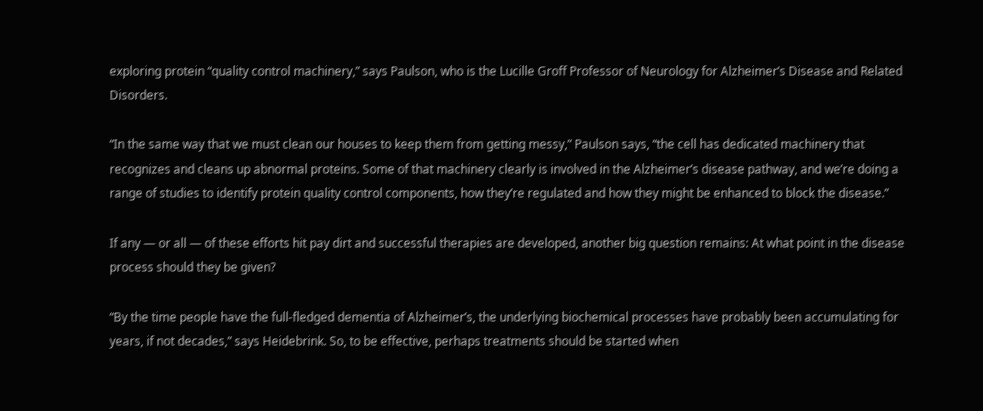exploring protein “quality control machinery,” says Paulson, who is the Lucille Groff Professor of Neurology for Alzheimer’s Disease and Related Disorders.

“In the same way that we must clean our houses to keep them from getting messy,” Paulson says, “the cell has dedicated machinery that recognizes and cleans up abnormal proteins. Some of that machinery clearly is involved in the Alzheimer’s disease pathway, and we’re doing a range of studies to identify protein quality control components, how they’re regulated and how they might be enhanced to block the disease.”

If any — or all — of these efforts hit pay dirt and successful therapies are developed, another big question remains: At what point in the disease process should they be given?

“By the time people have the full-fledged dementia of Alzheimer’s, the underlying biochemical processes have probably been accumulating for years, if not decades,” says Heidebrink. So, to be effective, perhaps treatments should be started when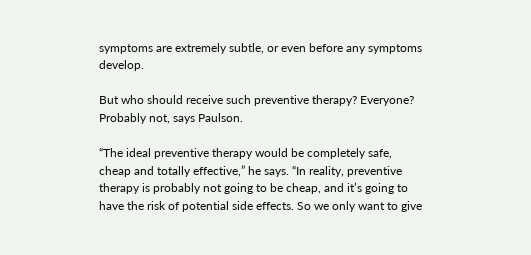symptoms are extremely subtle, or even before any symptoms develop.

But who should receive such preventive therapy? Everyone? Probably not, says Paulson.

“The ideal preventive therapy would be completely safe, cheap and totally effective,” he says. “In reality, preventive therapy is probably not going to be cheap, and it’s going to have the risk of potential side effects. So we only want to give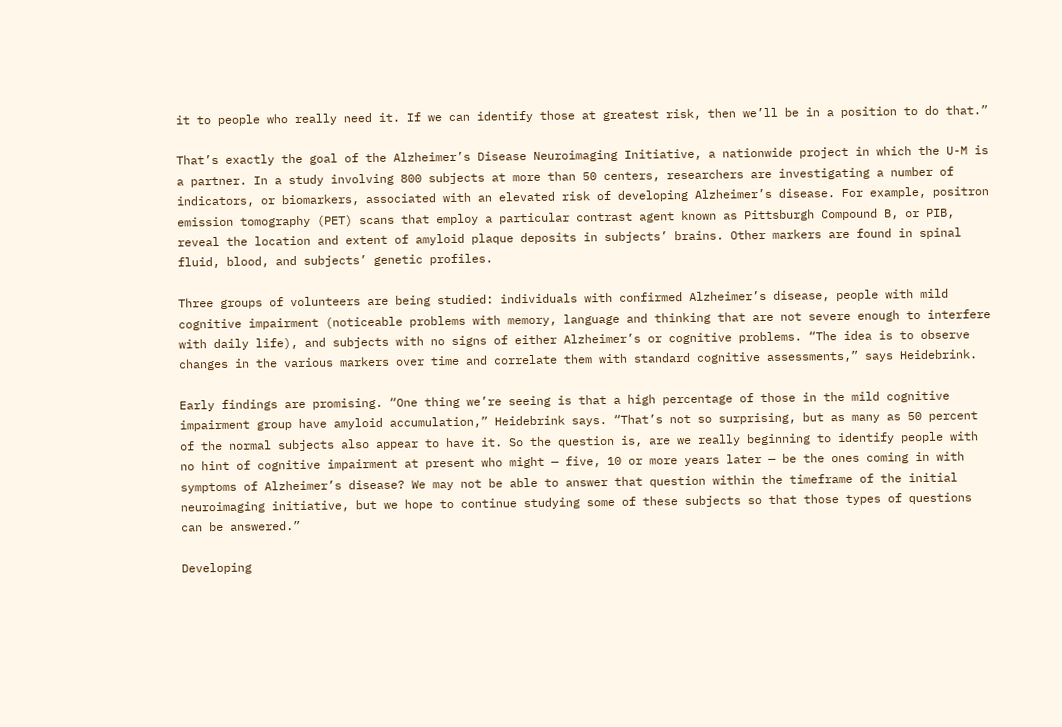it to people who really need it. If we can identify those at greatest risk, then we’ll be in a position to do that.”

That’s exactly the goal of the Alzheimer’s Disease Neuroimaging Initiative, a nationwide project in which the U-M is a partner. In a study involving 800 subjects at more than 50 centers, researchers are investigating a number of indicators, or biomarkers, associated with an elevated risk of developing Alzheimer’s disease. For example, positron emission tomography (PET) scans that employ a particular contrast agent known as Pittsburgh Compound B, or PIB, reveal the location and extent of amyloid plaque deposits in subjects’ brains. Other markers are found in spinal fluid, blood, and subjects’ genetic profiles.

Three groups of volunteers are being studied: individuals with confirmed Alzheimer’s disease, people with mild cognitive impairment (noticeable problems with memory, language and thinking that are not severe enough to interfere with daily life), and subjects with no signs of either Alzheimer’s or cognitive problems. “The idea is to observe changes in the various markers over time and correlate them with standard cognitive assessments,” says Heidebrink.

Early findings are promising. “One thing we’re seeing is that a high percentage of those in the mild cognitive impairment group have amyloid accumulation,” Heidebrink says. “That’s not so surprising, but as many as 50 percent of the normal subjects also appear to have it. So the question is, are we really beginning to identify people with no hint of cognitive impairment at present who might — five, 10 or more years later — be the ones coming in with symptoms of Alzheimer’s disease? We may not be able to answer that question within the timeframe of the initial neuroimaging initiative, but we hope to continue studying some of these subjects so that those types of questions can be answered.”

Developing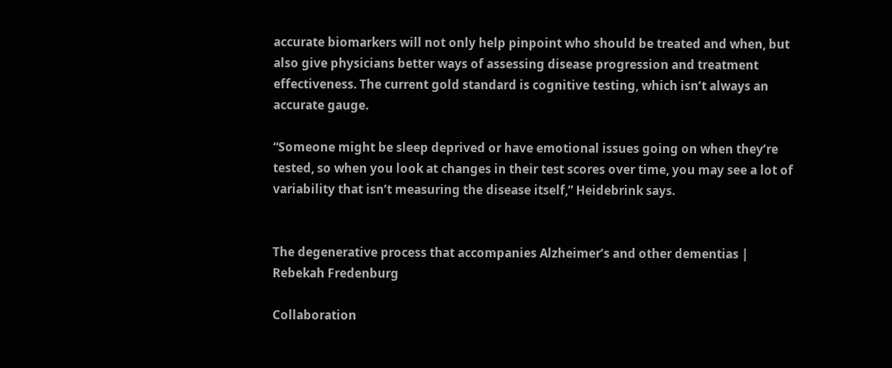accurate biomarkers will not only help pinpoint who should be treated and when, but also give physicians better ways of assessing disease progression and treatment effectiveness. The current gold standard is cognitive testing, which isn’t always an accurate gauge.

“Someone might be sleep deprived or have emotional issues going on when they’re tested, so when you look at changes in their test scores over time, you may see a lot of variability that isn’t measuring the disease itself,” Heidebrink says.


The degenerative process that accompanies Alzheimer’s and other dementias | Rebekah Fredenburg

Collaboration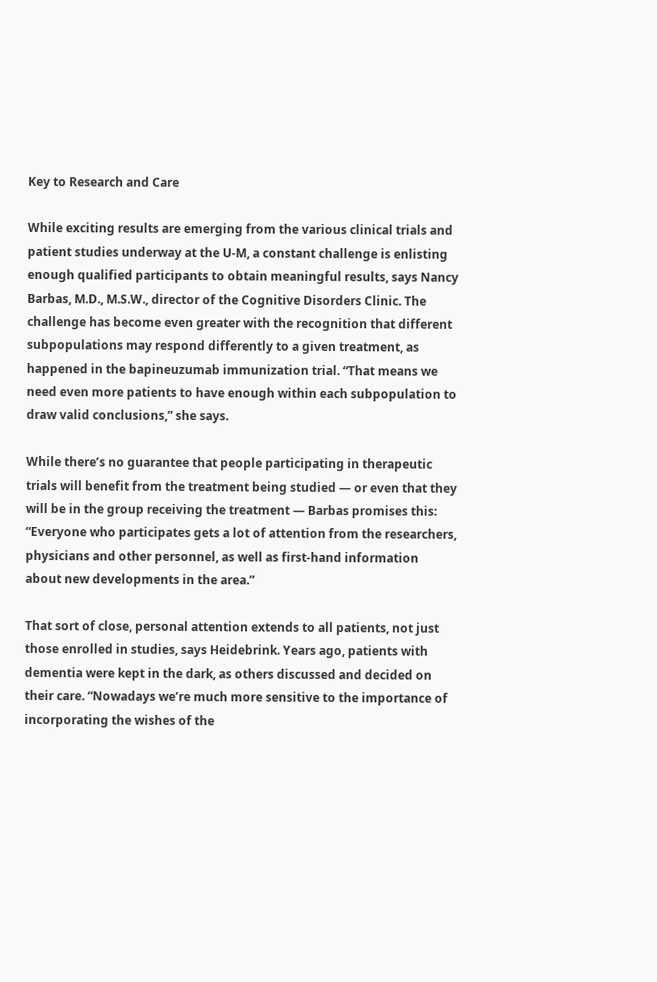Key to Research and Care

While exciting results are emerging from the various clinical trials and patient studies underway at the U-M, a constant challenge is enlisting enough qualified participants to obtain meaningful results, says Nancy Barbas, M.D., M.S.W., director of the Cognitive Disorders Clinic. The challenge has become even greater with the recognition that different subpopulations may respond differently to a given treatment, as happened in the bapineuzumab immunization trial. “That means we need even more patients to have enough within each subpopulation to draw valid conclusions,” she says.

While there’s no guarantee that people participating in therapeutic trials will benefit from the treatment being studied — or even that they will be in the group receiving the treatment — Barbas promises this: “Everyone who participates gets a lot of attention from the researchers, physicians and other personnel, as well as first-hand information about new developments in the area.”

That sort of close, personal attention extends to all patients, not just those enrolled in studies, says Heidebrink. Years ago, patients with dementia were kept in the dark, as others discussed and decided on their care. “Nowadays we’re much more sensitive to the importance of incorporating the wishes of the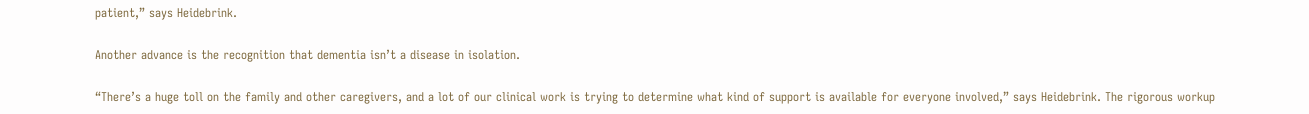patient,” says Heidebrink.

Another advance is the recognition that dementia isn’t a disease in isolation.

“There’s a huge toll on the family and other caregivers, and a lot of our clinical work is trying to determine what kind of support is available for everyone involved,” says Heidebrink. The rigorous workup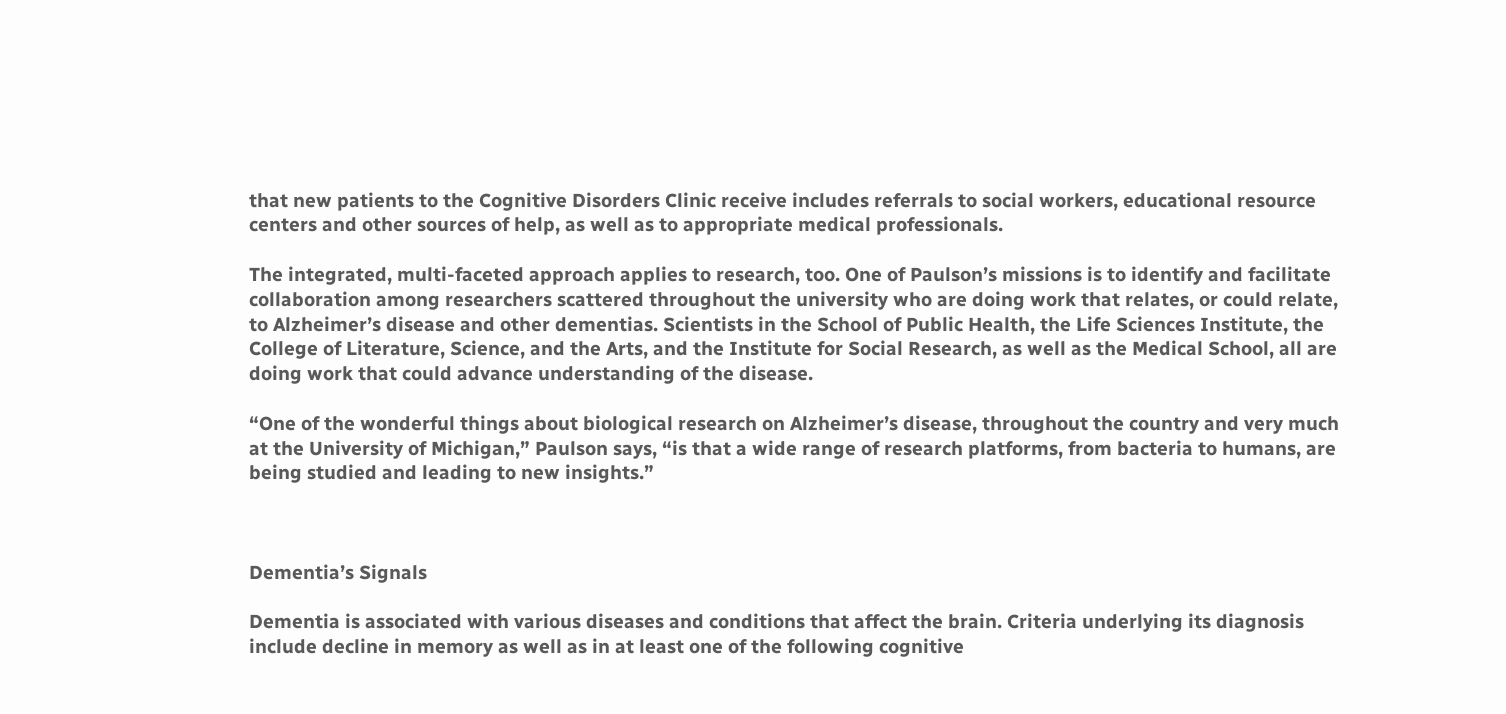that new patients to the Cognitive Disorders Clinic receive includes referrals to social workers, educational resource centers and other sources of help, as well as to appropriate medical professionals.

The integrated, multi-faceted approach applies to research, too. One of Paulson’s missions is to identify and facilitate collaboration among researchers scattered throughout the university who are doing work that relates, or could relate, to Alzheimer’s disease and other dementias. Scientists in the School of Public Health, the Life Sciences Institute, the College of Literature, Science, and the Arts, and the Institute for Social Research, as well as the Medical School, all are doing work that could advance understanding of the disease.

“One of the wonderful things about biological research on Alzheimer’s disease, throughout the country and very much at the University of Michigan,” Paulson says, “is that a wide range of research platforms, from bacteria to humans, are being studied and leading to new insights.”



Dementia’s Signals

Dementia is associated with various diseases and conditions that affect the brain. Criteria underlying its diagnosis include decline in memory as well as in at least one of the following cognitive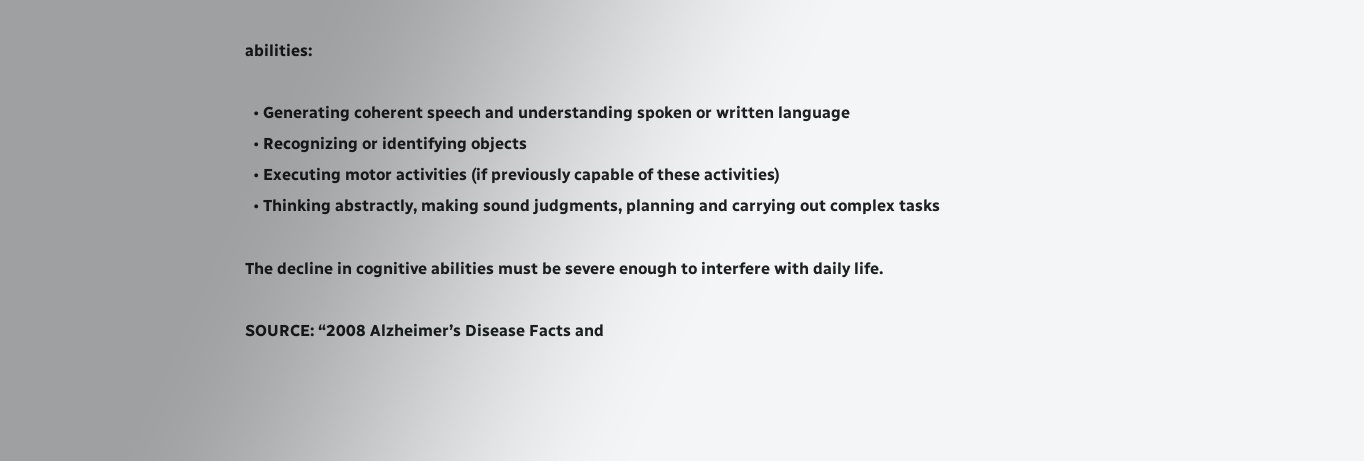abilities:

  • Generating coherent speech and understanding spoken or written language
  • Recognizing or identifying objects
  • Executing motor activities (if previously capable of these activities)
  • Thinking abstractly, making sound judgments, planning and carrying out complex tasks

The decline in cognitive abilities must be severe enough to interfere with daily life.

SOURCE: “2008 Alzheimer’s Disease Facts and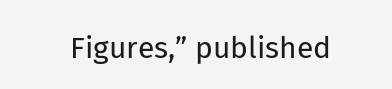Figures,” published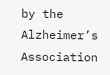by the Alzheimer’s Association